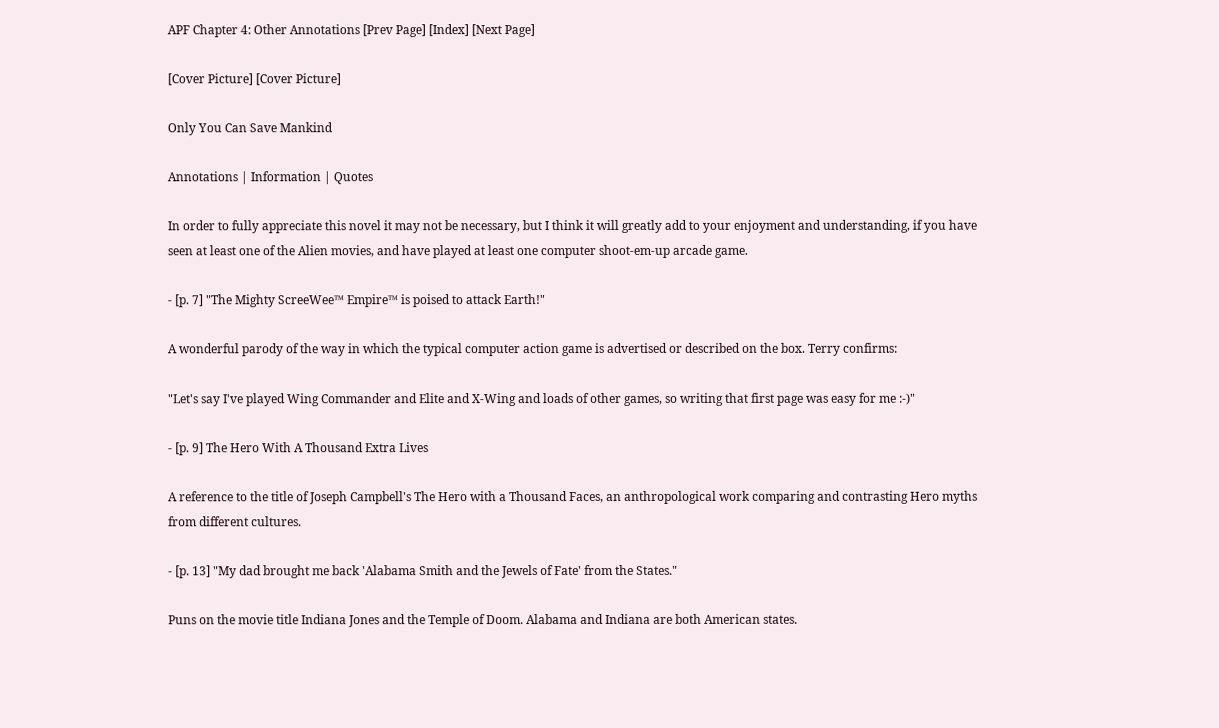APF Chapter 4: Other Annotations [Prev Page] [Index] [Next Page]

[Cover Picture] [Cover Picture]

Only You Can Save Mankind

Annotations | Information | Quotes

In order to fully appreciate this novel it may not be necessary, but I think it will greatly add to your enjoyment and understanding, if you have seen at least one of the Alien movies, and have played at least one computer shoot-em-up arcade game.

- [p. 7] "The Mighty ScreeWee™ Empire™ is poised to attack Earth!"

A wonderful parody of the way in which the typical computer action game is advertised or described on the box. Terry confirms:

"Let's say I've played Wing Commander and Elite and X-Wing and loads of other games, so writing that first page was easy for me :-)"

- [p. 9] The Hero With A Thousand Extra Lives

A reference to the title of Joseph Campbell's The Hero with a Thousand Faces, an anthropological work comparing and contrasting Hero myths from different cultures.

- [p. 13] "My dad brought me back 'Alabama Smith and the Jewels of Fate' from the States."

Puns on the movie title Indiana Jones and the Temple of Doom. Alabama and Indiana are both American states.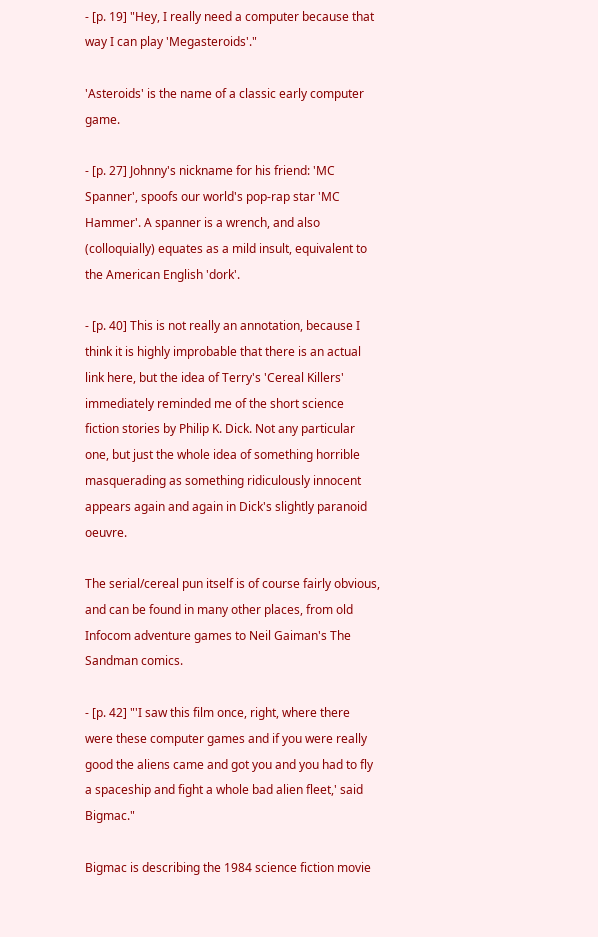- [p. 19] "Hey, I really need a computer because that way I can play 'Megasteroids'."

'Asteroids' is the name of a classic early computer game.

- [p. 27] Johnny's nickname for his friend: 'MC Spanner', spoofs our world's pop-rap star 'MC Hammer'. A spanner is a wrench, and also (colloquially) equates as a mild insult, equivalent to the American English 'dork'.

- [p. 40] This is not really an annotation, because I think it is highly improbable that there is an actual link here, but the idea of Terry's 'Cereal Killers' immediately reminded me of the short science fiction stories by Philip K. Dick. Not any particular one, but just the whole idea of something horrible masquerading as something ridiculously innocent appears again and again in Dick's slightly paranoid oeuvre.

The serial/cereal pun itself is of course fairly obvious, and can be found in many other places, from old Infocom adventure games to Neil Gaiman's The Sandman comics.

- [p. 42] "'I saw this film once, right, where there were these computer games and if you were really good the aliens came and got you and you had to fly a spaceship and fight a whole bad alien fleet,' said Bigmac."

Bigmac is describing the 1984 science fiction movie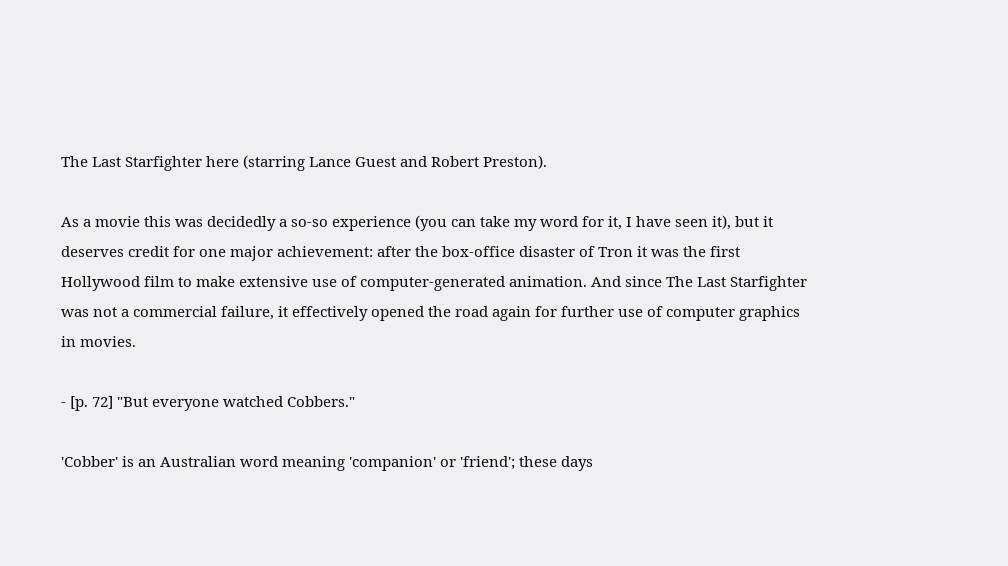The Last Starfighter here (starring Lance Guest and Robert Preston).

As a movie this was decidedly a so-so experience (you can take my word for it, I have seen it), but it deserves credit for one major achievement: after the box-office disaster of Tron it was the first Hollywood film to make extensive use of computer-generated animation. And since The Last Starfighter was not a commercial failure, it effectively opened the road again for further use of computer graphics in movies.

- [p. 72] "But everyone watched Cobbers."

'Cobber' is an Australian word meaning 'companion' or 'friend'; these days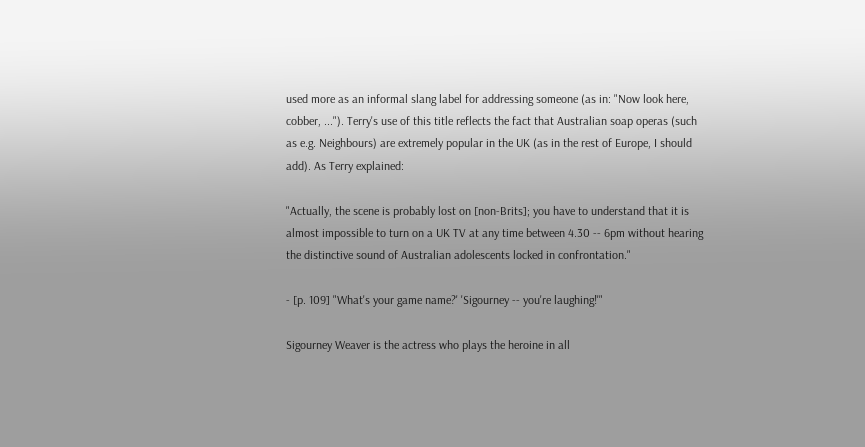used more as an informal slang label for addressing someone (as in: "Now look here, cobber, ..."). Terry's use of this title reflects the fact that Australian soap operas (such as e.g. Neighbours) are extremely popular in the UK (as in the rest of Europe, I should add). As Terry explained:

"Actually, the scene is probably lost on [non-Brits]; you have to understand that it is almost impossible to turn on a UK TV at any time between 4.30 -- 6pm without hearing the distinctive sound of Australian adolescents locked in confrontation."

- [p. 109] "What's your game name?' 'Sigourney -- you're laughing!'"

Sigourney Weaver is the actress who plays the heroine in all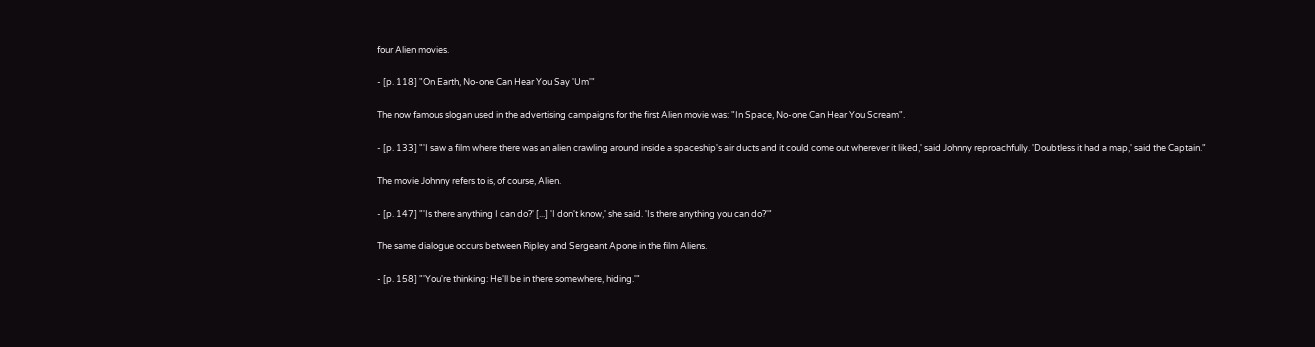four Alien movies.

- [p. 118] "On Earth, No-one Can Hear You Say 'Um'"

The now famous slogan used in the advertising campaigns for the first Alien movie was: "In Space, No-one Can Hear You Scream".

- [p. 133] "'I saw a film where there was an alien crawling around inside a spaceship's air ducts and it could come out wherever it liked,' said Johnny reproachfully. 'Doubtless it had a map,' said the Captain."

The movie Johnny refers to is, of course, Alien.

- [p. 147] "'Is there anything I can do?' [...] 'I don't know,' she said. 'Is there anything you can do?'"

The same dialogue occurs between Ripley and Sergeant Apone in the film Aliens.

- [p. 158] "'You're thinking: He'll be in there somewhere, hiding.'"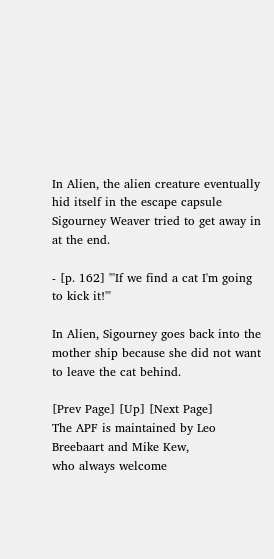In Alien, the alien creature eventually hid itself in the escape capsule Sigourney Weaver tried to get away in at the end.

- [p. 162] "'If we find a cat I'm going to kick it!'"

In Alien, Sigourney goes back into the mother ship because she did not want to leave the cat behind.

[Prev Page] [Up] [Next Page]
The APF is maintained by Leo Breebaart and Mike Kew,
who always welcome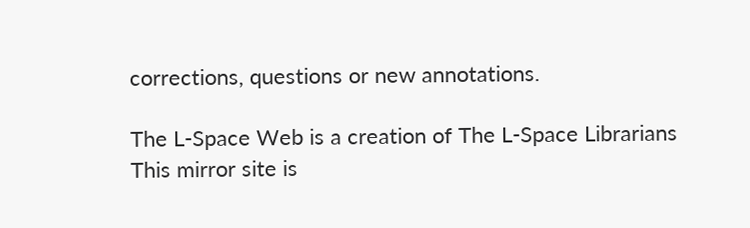corrections, questions or new annotations.

The L-Space Web is a creation of The L-Space Librarians
This mirror site is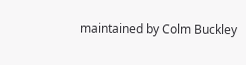maintained by Colm Buckley